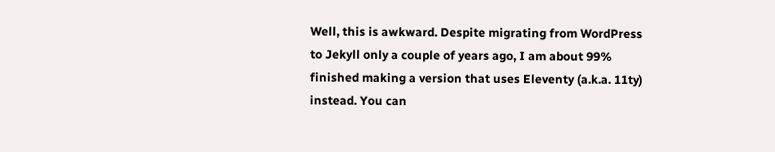Well, this is awkward. Despite migrating from WordPress to Jekyll only a couple of years ago, I am about 99% finished making a version that uses Eleventy (a.k.a. 11ty) instead. You can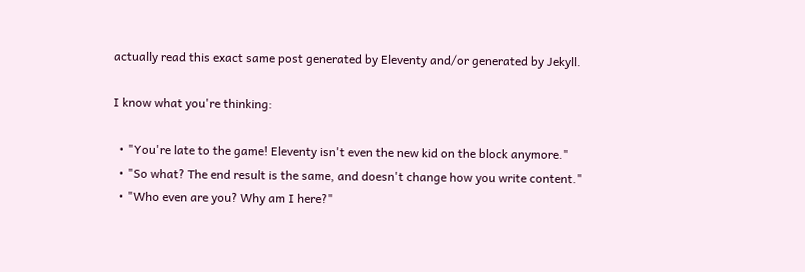actually read this exact same post generated by Eleventy and/or generated by Jekyll.

I know what you're thinking:

  • "You're late to the game! Eleventy isn't even the new kid on the block anymore."
  • "So what? The end result is the same, and doesn't change how you write content."
  • "Who even are you? Why am I here?"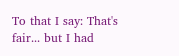To that I say: That's fair... but I had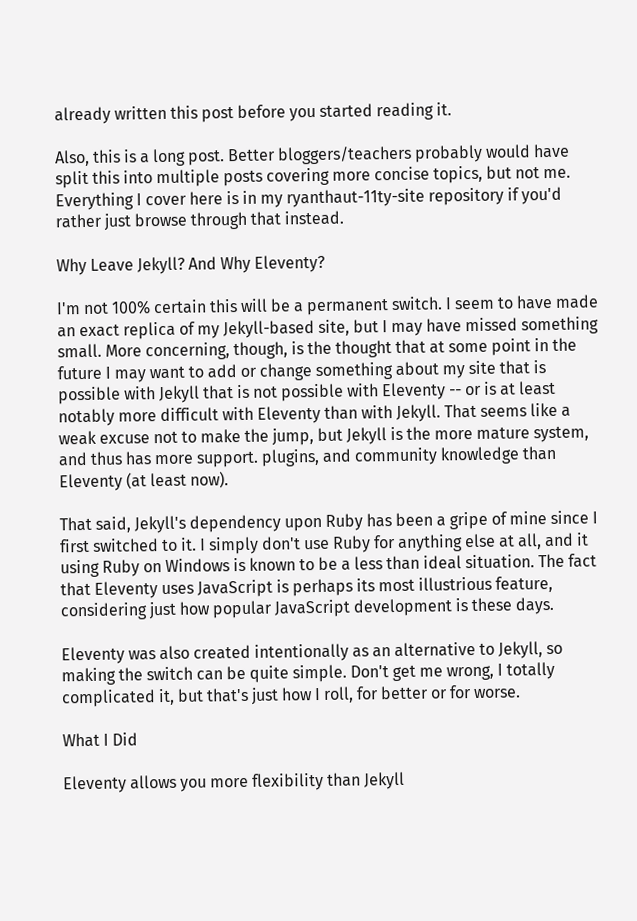already written this post before you started reading it.

Also, this is a long post. Better bloggers/teachers probably would have split this into multiple posts covering more concise topics, but not me. Everything I cover here is in my ryanthaut-11ty-site repository if you'd rather just browse through that instead.

Why Leave Jekyll? And Why Eleventy?

I'm not 100% certain this will be a permanent switch. I seem to have made an exact replica of my Jekyll-based site, but I may have missed something small. More concerning, though, is the thought that at some point in the future I may want to add or change something about my site that is possible with Jekyll that is not possible with Eleventy -- or is at least notably more difficult with Eleventy than with Jekyll. That seems like a weak excuse not to make the jump, but Jekyll is the more mature system, and thus has more support. plugins, and community knowledge than Eleventy (at least now).

That said, Jekyll's dependency upon Ruby has been a gripe of mine since I first switched to it. I simply don't use Ruby for anything else at all, and it using Ruby on Windows is known to be a less than ideal situation. The fact that Eleventy uses JavaScript is perhaps its most illustrious feature, considering just how popular JavaScript development is these days.

Eleventy was also created intentionally as an alternative to Jekyll, so making the switch can be quite simple. Don't get me wrong, I totally complicated it, but that's just how I roll, for better or for worse.

What I Did

Eleventy allows you more flexibility than Jekyll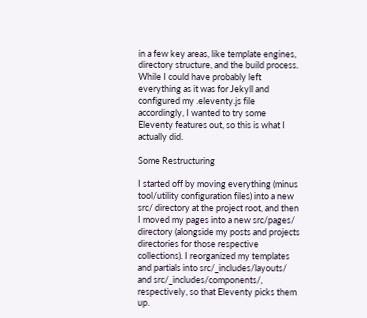in a few key areas, like template engines, directory structure, and the build process. While I could have probably left everything as it was for Jekyll and configured my .eleventy.js file accordingly, I wanted to try some Eleventy features out, so this is what I actually did.

Some Restructuring

I started off by moving everything (minus tool/utility configuration files) into a new src/ directory at the project root, and then I moved my pages into a new src/pages/ directory (alongside my posts and projects directories for those respective collections). I reorganized my templates and partials into src/_includes/layouts/ and src/_includes/components/, respectively, so that Eleventy picks them up.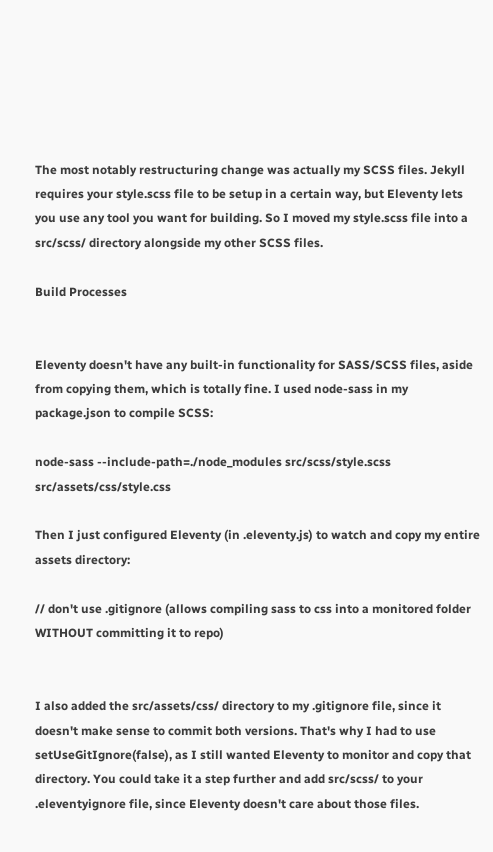The most notably restructuring change was actually my SCSS files. Jekyll requires your style.scss file to be setup in a certain way, but Eleventy lets you use any tool you want for building. So I moved my style.scss file into a src/scss/ directory alongside my other SCSS files.

Build Processes


Eleventy doesn't have any built-in functionality for SASS/SCSS files, aside from copying them, which is totally fine. I used node-sass in my package.json to compile SCSS:

node-sass --include-path=./node_modules src/scss/style.scss src/assets/css/style.css

Then I just configured Eleventy (in .eleventy.js) to watch and copy my entire assets directory:

// don't use .gitignore (allows compiling sass to css into a monitored folder WITHOUT committing it to repo)


I also added the src/assets/css/ directory to my .gitignore file, since it doesn't make sense to commit both versions. That's why I had to use setUseGitIgnore(false), as I still wanted Eleventy to monitor and copy that directory. You could take it a step further and add src/scss/ to your .eleventyignore file, since Eleventy doesn't care about those files.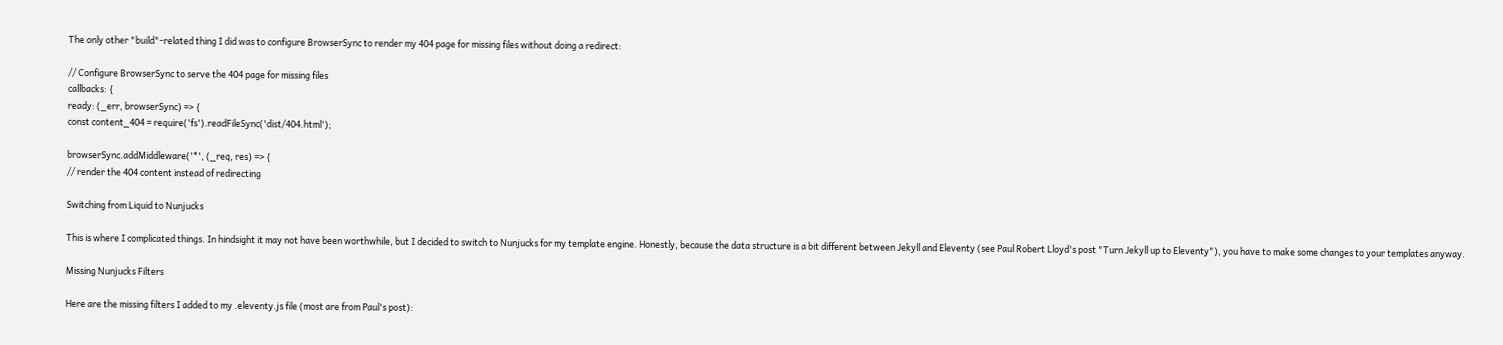The only other "build"-related thing I did was to configure BrowserSync to render my 404 page for missing files without doing a redirect:

// Configure BrowserSync to serve the 404 page for missing files
callbacks: {
ready: (_err, browserSync) => {
const content_404 = require('fs').readFileSync('dist/404.html');

browserSync.addMiddleware('*', (_req, res) => {
// render the 404 content instead of redirecting

Switching from Liquid to Nunjucks

This is where I complicated things. In hindsight it may not have been worthwhile, but I decided to switch to Nunjucks for my template engine. Honestly, because the data structure is a bit different between Jekyll and Eleventy (see Paul Robert Lloyd's post "Turn Jekyll up to Eleventy"), you have to make some changes to your templates anyway.

Missing Nunjucks Filters

Here are the missing filters I added to my .eleventy.js file (most are from Paul's post):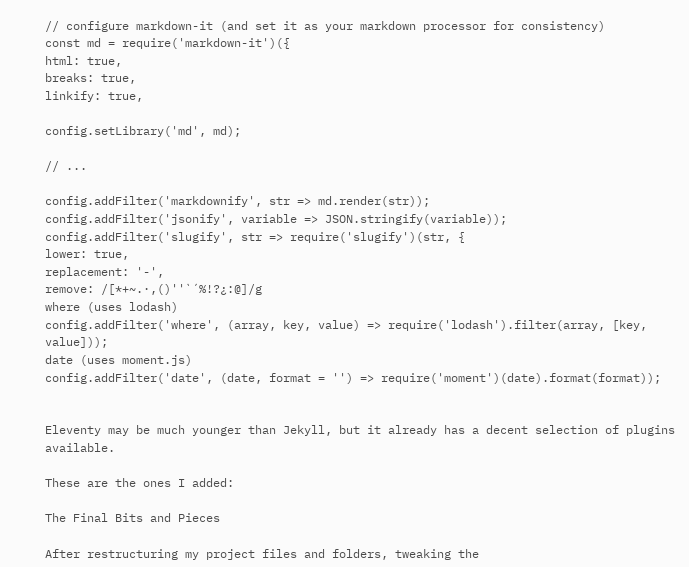// configure markdown-it (and set it as your markdown processor for consistency)
const md = require('markdown-it')({
html: true,
breaks: true,
linkify: true,

config.setLibrary('md', md);

// ...

config.addFilter('markdownify', str => md.render(str));
config.addFilter('jsonify', variable => JSON.stringify(variable));
config.addFilter('slugify', str => require('slugify')(str, {
lower: true,
replacement: '-',
remove: /[*+~.·,()''`´%!?¿:@]/g
where (uses lodash)
config.addFilter('where', (array, key, value) => require('lodash').filter(array, [key, value]));
date (uses moment.js)
config.addFilter('date', (date, format = '') => require('moment')(date).format(format));


Eleventy may be much younger than Jekyll, but it already has a decent selection of plugins available.

These are the ones I added:

The Final Bits and Pieces

After restructuring my project files and folders, tweaking the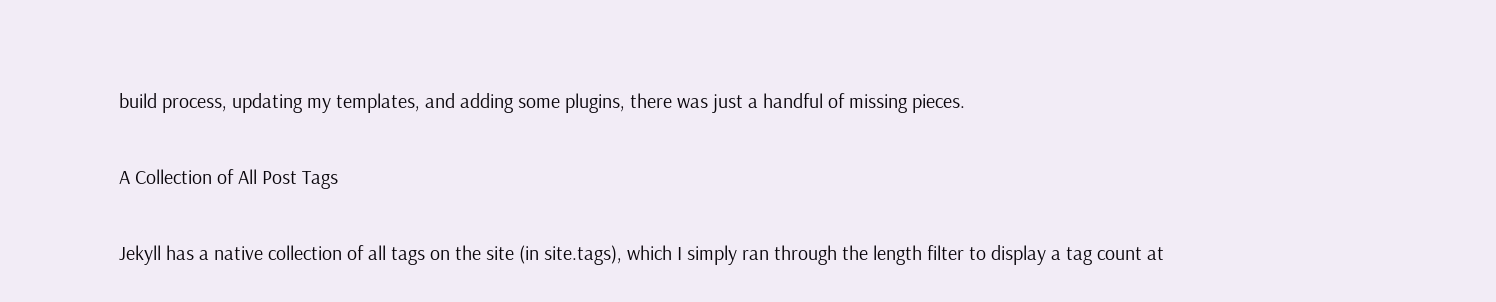build process, updating my templates, and adding some plugins, there was just a handful of missing pieces.

A Collection of All Post Tags

Jekyll has a native collection of all tags on the site (in site.tags), which I simply ran through the length filter to display a tag count at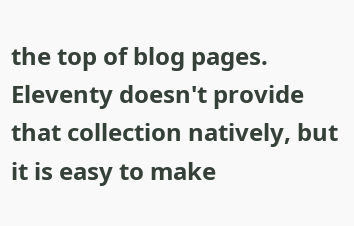the top of blog pages. Eleventy doesn't provide that collection natively, but it is easy to make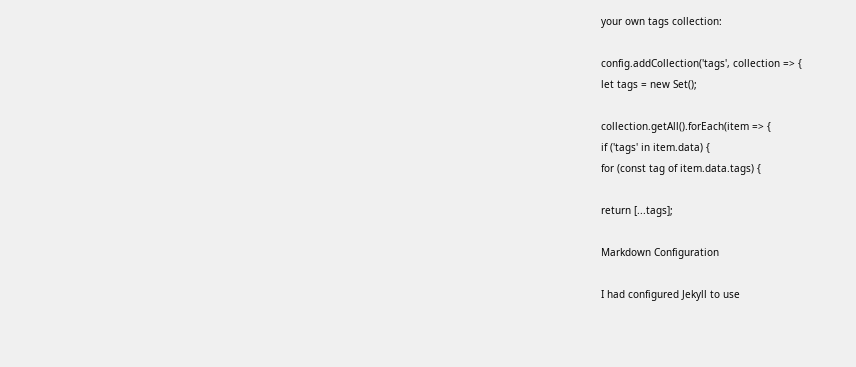your own tags collection:

config.addCollection('tags', collection => {
let tags = new Set();

collection.getAll().forEach(item => {
if ('tags' in item.data) {
for (const tag of item.data.tags) {

return [...tags];

Markdown Configuration

I had configured Jekyll to use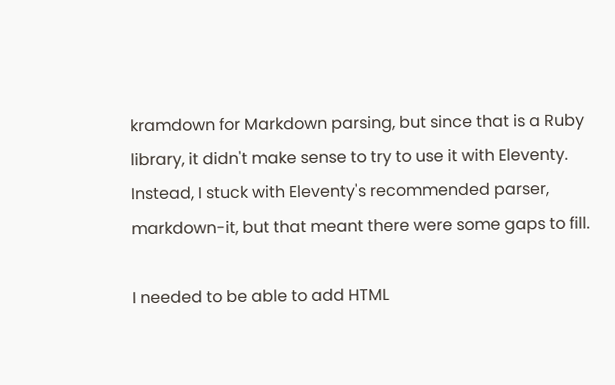kramdown for Markdown parsing, but since that is a Ruby library, it didn't make sense to try to use it with Eleventy. Instead, I stuck with Eleventy's recommended parser, markdown-it, but that meant there were some gaps to fill.

I needed to be able to add HTML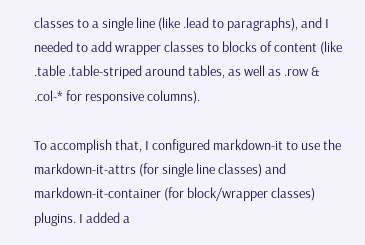classes to a single line (like .lead to paragraphs), and I needed to add wrapper classes to blocks of content (like .table .table-striped around tables, as well as .row & .col-* for responsive columns).

To accomplish that, I configured markdown-it to use the markdown-it-attrs (for single line classes) and markdown-it-container (for block/wrapper classes) plugins. I added a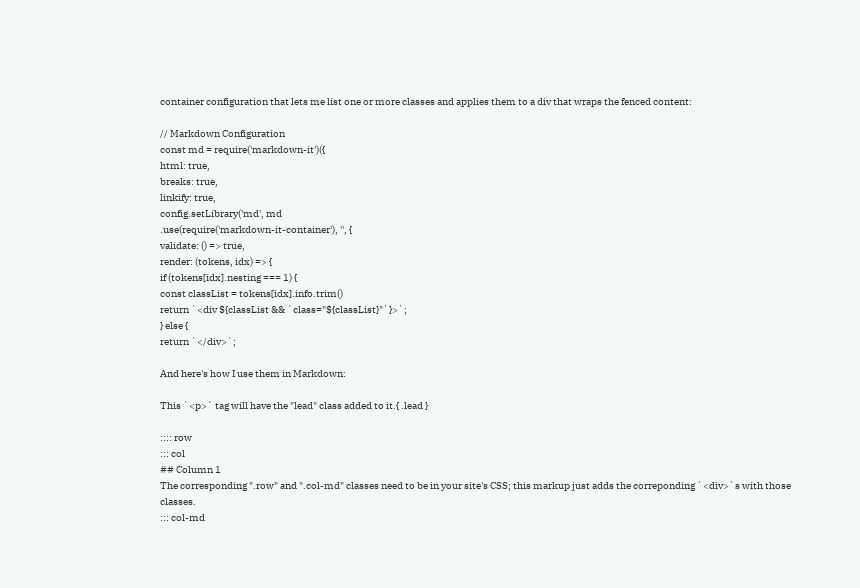container configuration that lets me list one or more classes and applies them to a div that wraps the fenced content:

// Markdown Configuration
const md = require('markdown-it')({
html: true,
breaks: true,
linkify: true,
config.setLibrary('md', md
.use(require('markdown-it-container'), '', {
validate: () => true,
render: (tokens, idx) => {
if (tokens[idx].nesting === 1) {
const classList = tokens[idx].info.trim()
return `<div ${classList && `class="${classList}"`}>`;
} else {
return `</div>`;

And here's how I use them in Markdown:

This `<p>` tag will have the "lead" class added to it.{ .lead }

:::: row
::: col
## Column 1
The corresponding ".row" and ".col-md" classes need to be in your site's CSS; this markup just adds the correponding `<div>`s with those classes.
::: col-md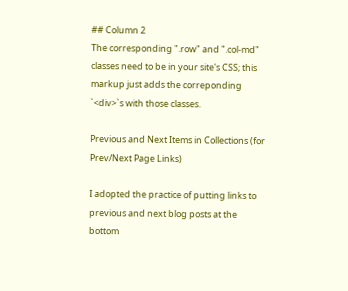## Column 2
The corresponding ".row" and ".col-md" classes need to be in your site's CSS; this markup just adds the correponding `<div>`s with those classes.

Previous and Next Items in Collections (for Prev/Next Page Links)

I adopted the practice of putting links to previous and next blog posts at the bottom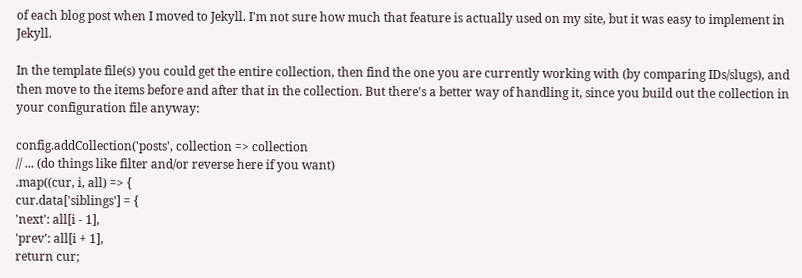of each blog post when I moved to Jekyll. I'm not sure how much that feature is actually used on my site, but it was easy to implement in Jekyll.

In the template file(s) you could get the entire collection, then find the one you are currently working with (by comparing IDs/slugs), and then move to the items before and after that in the collection. But there's a better way of handling it, since you build out the collection in your configuration file anyway:

config.addCollection('posts', collection => collection
// ... (do things like filter and/or reverse here if you want)
.map((cur, i, all) => {
cur.data['siblings'] = {
'next': all[i - 1],
'prev': all[i + 1],
return cur;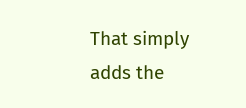That simply adds the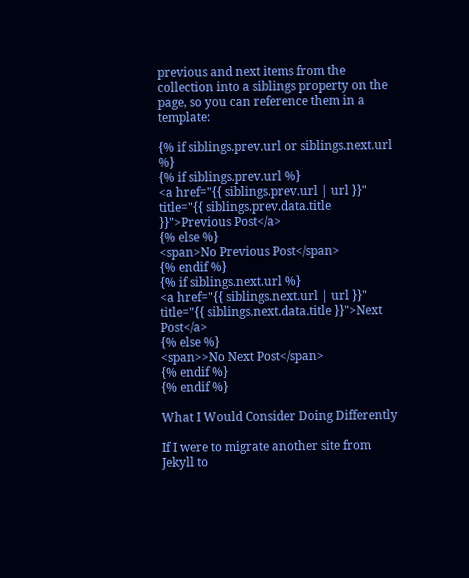previous and next items from the collection into a siblings property on the page, so you can reference them in a template:

{% if siblings.prev.url or siblings.next.url %}
{% if siblings.prev.url %}
<a href="{{ siblings.prev.url | url }}" title="{{ siblings.prev.data.title }}">Previous Post</a>
{% else %}
<span>No Previous Post</span>
{% endif %}
{% if siblings.next.url %}
<a href="{{ siblings.next.url | url }}" title="{{ siblings.next.data.title }}">Next Post</a>
{% else %}
<span>>No Next Post</span>
{% endif %}
{% endif %}

What I Would Consider Doing Differently

If I were to migrate another site from Jekyll to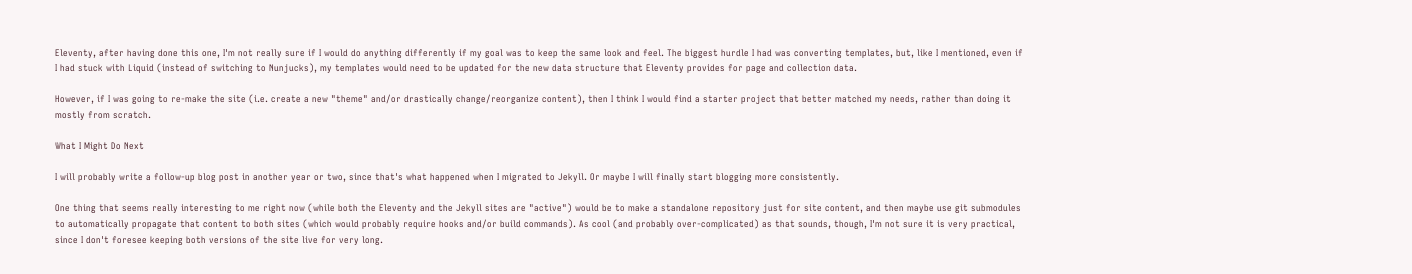Eleventy, after having done this one, I'm not really sure if I would do anything differently if my goal was to keep the same look and feel. The biggest hurdle I had was converting templates, but, like I mentioned, even if I had stuck with Liquid (instead of switching to Nunjucks), my templates would need to be updated for the new data structure that Eleventy provides for page and collection data.

However, if I was going to re-make the site (i.e. create a new "theme" and/or drastically change/reorganize content), then I think I would find a starter project that better matched my needs, rather than doing it mostly from scratch.

What I Might Do Next

I will probably write a follow-up blog post in another year or two, since that's what happened when I migrated to Jekyll. Or maybe I will finally start blogging more consistently.

One thing that seems really interesting to me right now (while both the Eleventy and the Jekyll sites are "active") would be to make a standalone repository just for site content, and then maybe use git submodules to automatically propagate that content to both sites (which would probably require hooks and/or build commands). As cool (and probably over-complicated) as that sounds, though, I'm not sure it is very practical, since I don't foresee keeping both versions of the site live for very long.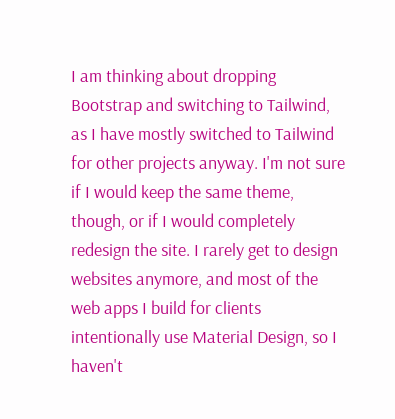I am thinking about dropping Bootstrap and switching to Tailwind, as I have mostly switched to Tailwind for other projects anyway. I'm not sure if I would keep the same theme, though, or if I would completely redesign the site. I rarely get to design websites anymore, and most of the web apps I build for clients intentionally use Material Design, so I haven't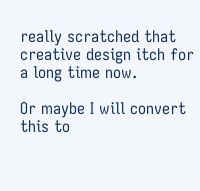really scratched that creative design itch for a long time now.

Or maybe I will convert this to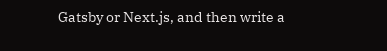Gatsby or Next.js, and then write a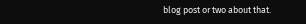blog post or two about that.